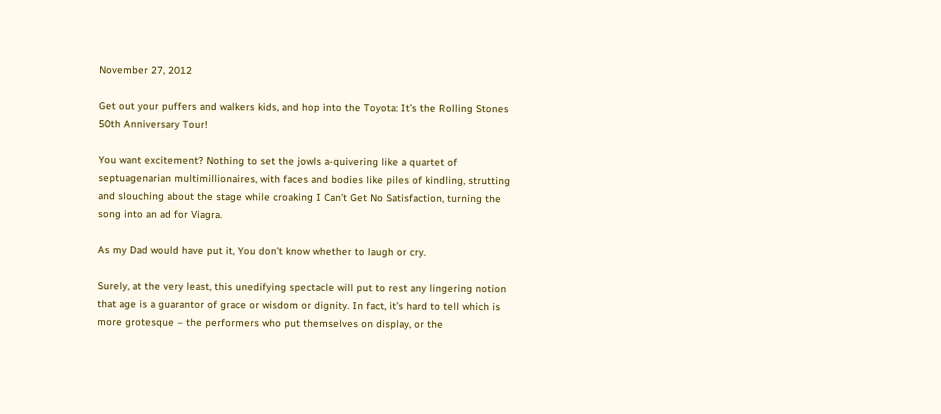November 27, 2012

Get out your puffers and walkers kids, and hop into the Toyota: It’s the Rolling Stones 50th Anniversary Tour!

You want excitement? Nothing to set the jowls a-quivering like a quartet of septuagenarian multimillionaires, with faces and bodies like piles of kindling, strutting and slouching about the stage while croaking I Can’t Get No Satisfaction, turning the song into an ad for Viagra.

As my Dad would have put it, You don’t know whether to laugh or cry.

Surely, at the very least, this unedifying spectacle will put to rest any lingering notion that age is a guarantor of grace or wisdom or dignity. In fact, it’s hard to tell which is more grotesque – the performers who put themselves on display, or the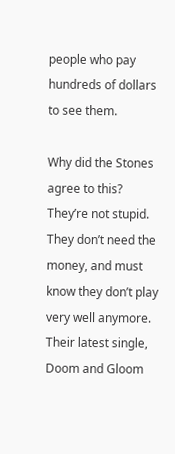people who pay hundreds of dollars to see them.

Why did the Stones agree to this? They’re not stupid. They don’t need the money, and must know they don’t play very well anymore. Their latest single, Doom and Gloom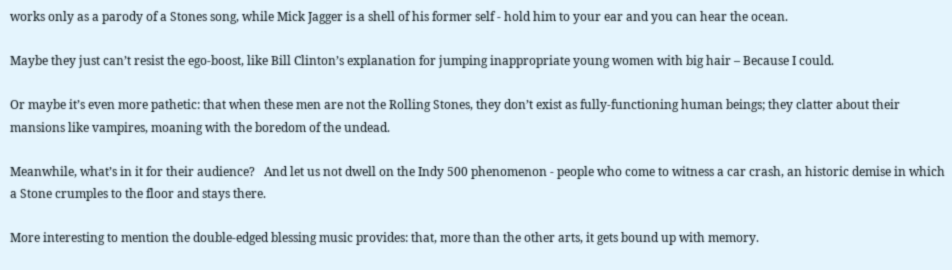works only as a parody of a Stones song, while Mick Jagger is a shell of his former self - hold him to your ear and you can hear the ocean.

Maybe they just can’t resist the ego-boost, like Bill Clinton’s explanation for jumping inappropriate young women with big hair – Because I could.

Or maybe it’s even more pathetic: that when these men are not the Rolling Stones, they don’t exist as fully-functioning human beings; they clatter about their mansions like vampires, moaning with the boredom of the undead.

Meanwhile, what’s in it for their audience?   And let us not dwell on the Indy 500 phenomenon - people who come to witness a car crash, an historic demise in which a Stone crumples to the floor and stays there.

More interesting to mention the double-edged blessing music provides: that, more than the other arts, it gets bound up with memory.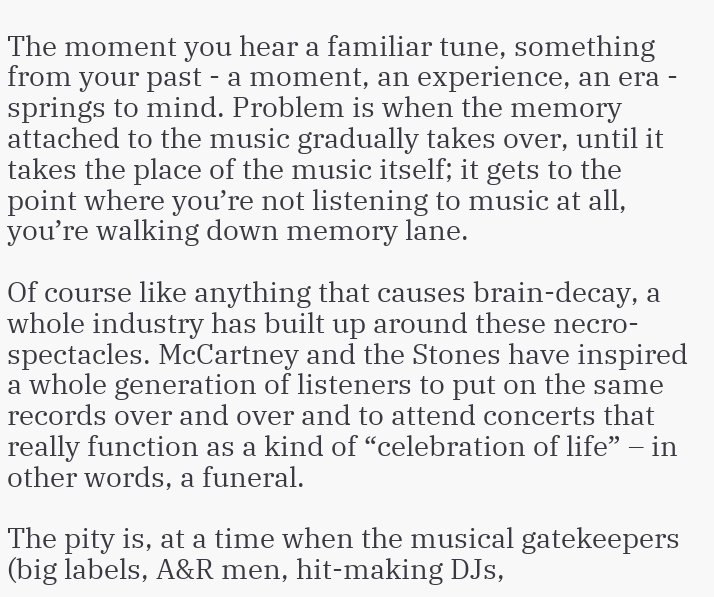The moment you hear a familiar tune, something from your past - a moment, an experience, an era - springs to mind. Problem is when the memory attached to the music gradually takes over, until it takes the place of the music itself; it gets to the point where you’re not listening to music at all, you’re walking down memory lane.

Of course like anything that causes brain-decay, a whole industry has built up around these necro-spectacles. McCartney and the Stones have inspired a whole generation of listeners to put on the same records over and over and to attend concerts that really function as a kind of “celebration of life” – in other words, a funeral.

The pity is, at a time when the musical gatekeepers (big labels, A&R men, hit-making DJs,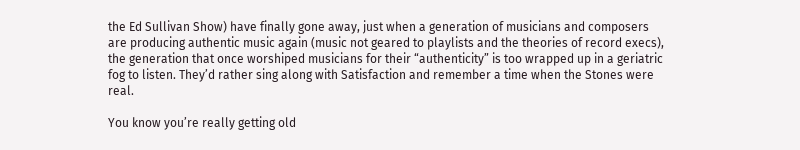the Ed Sullivan Show) have finally gone away, just when a generation of musicians and composers are producing authentic music again (music not geared to playlists and the theories of record execs), the generation that once worshiped musicians for their “authenticity” is too wrapped up in a geriatric fog to listen. They’d rather sing along with Satisfaction and remember a time when the Stones were real.

You know you’re really getting old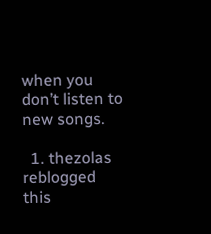when you don’t listen to new songs.

  1. thezolas reblogged this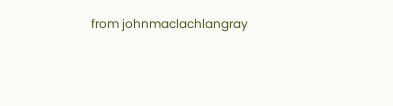from johnmaclachlangray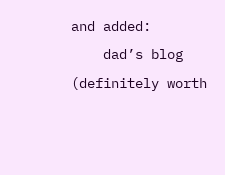and added:
    dad’s blog (definitely worth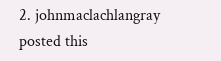2. johnmaclachlangray posted this